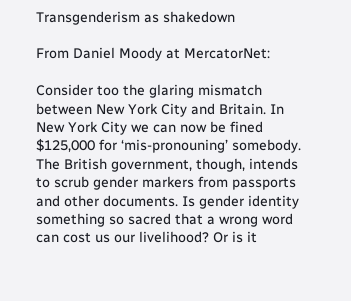Transgenderism as shakedown

From Daniel Moody at MercatorNet:

Consider too the glaring mismatch between New York City and Britain. In New York City we can now be fined $125,000 for ‘mis-pronouning’ somebody. The British government, though, intends to scrub gender markers from passports and other documents. Is gender identity something so sacred that a wrong word can cost us our livelihood? Or is it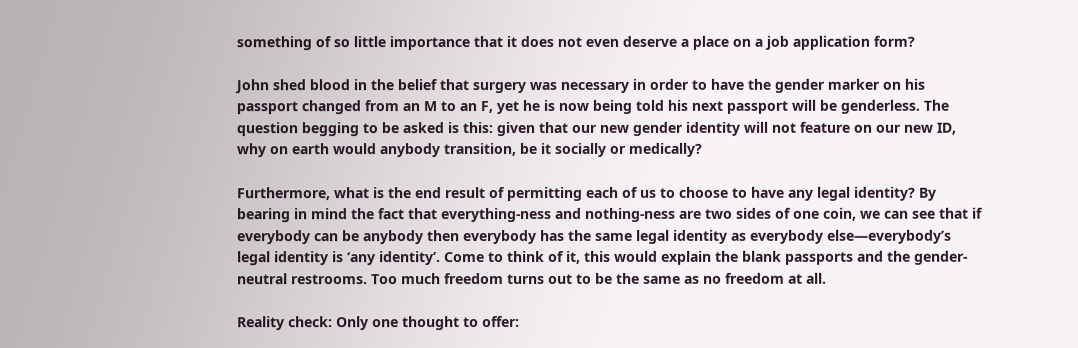something of so little importance that it does not even deserve a place on a job application form?

John shed blood in the belief that surgery was necessary in order to have the gender marker on his passport changed from an M to an F, yet he is now being told his next passport will be genderless. The question begging to be asked is this: given that our new gender identity will not feature on our new ID, why on earth would anybody transition, be it socially or medically?

Furthermore, what is the end result of permitting each of us to choose to have any legal identity? By bearing in mind the fact that everything-ness and nothing-ness are two sides of one coin, we can see that if everybody can be anybody then everybody has the same legal identity as everybody else—everybody’s legal identity is ‘any identity’. Come to think of it, this would explain the blank passports and the gender-neutral restrooms. Too much freedom turns out to be the same as no freedom at all.

Reality check: Only one thought to offer: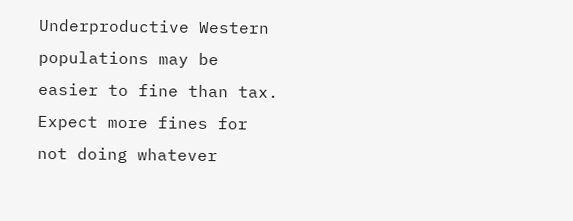Underproductive Western populations may be easier to fine than tax. Expect more fines for not doing whatever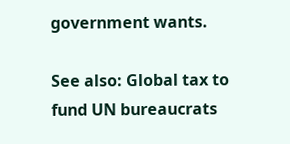government wants.

See also: Global tax to fund UN bureaucrats